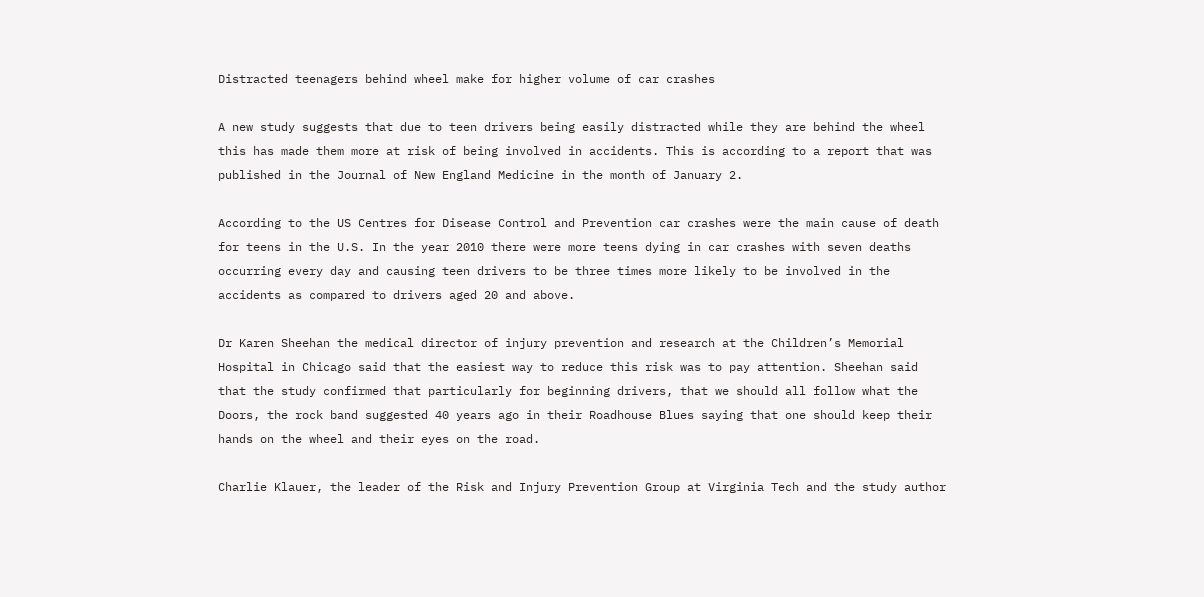Distracted teenagers behind wheel make for higher volume of car crashes

A new study suggests that due to teen drivers being easily distracted while they are behind the wheel this has made them more at risk of being involved in accidents. This is according to a report that was published in the Journal of New England Medicine in the month of January 2.

According to the US Centres for Disease Control and Prevention car crashes were the main cause of death for teens in the U.S. In the year 2010 there were more teens dying in car crashes with seven deaths occurring every day and causing teen drivers to be three times more likely to be involved in the accidents as compared to drivers aged 20 and above.

Dr Karen Sheehan the medical director of injury prevention and research at the Children’s Memorial Hospital in Chicago said that the easiest way to reduce this risk was to pay attention. Sheehan said that the study confirmed that particularly for beginning drivers, that we should all follow what the Doors, the rock band suggested 40 years ago in their Roadhouse Blues saying that one should keep their hands on the wheel and their eyes on the road.

Charlie Klauer, the leader of the Risk and Injury Prevention Group at Virginia Tech and the study author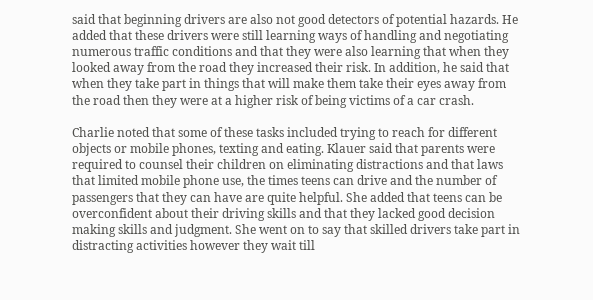said that beginning drivers are also not good detectors of potential hazards. He added that these drivers were still learning ways of handling and negotiating numerous traffic conditions and that they were also learning that when they looked away from the road they increased their risk. In addition, he said that when they take part in things that will make them take their eyes away from the road then they were at a higher risk of being victims of a car crash.

Charlie noted that some of these tasks included trying to reach for different objects or mobile phones, texting and eating. Klauer said that parents were required to counsel their children on eliminating distractions and that laws that limited mobile phone use, the times teens can drive and the number of passengers that they can have are quite helpful. She added that teens can be overconfident about their driving skills and that they lacked good decision making skills and judgment. She went on to say that skilled drivers take part in distracting activities however they wait till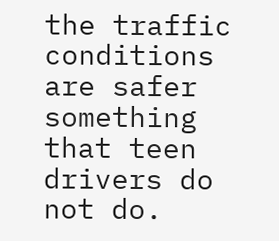the traffic conditions are safer something that teen drivers do not do.